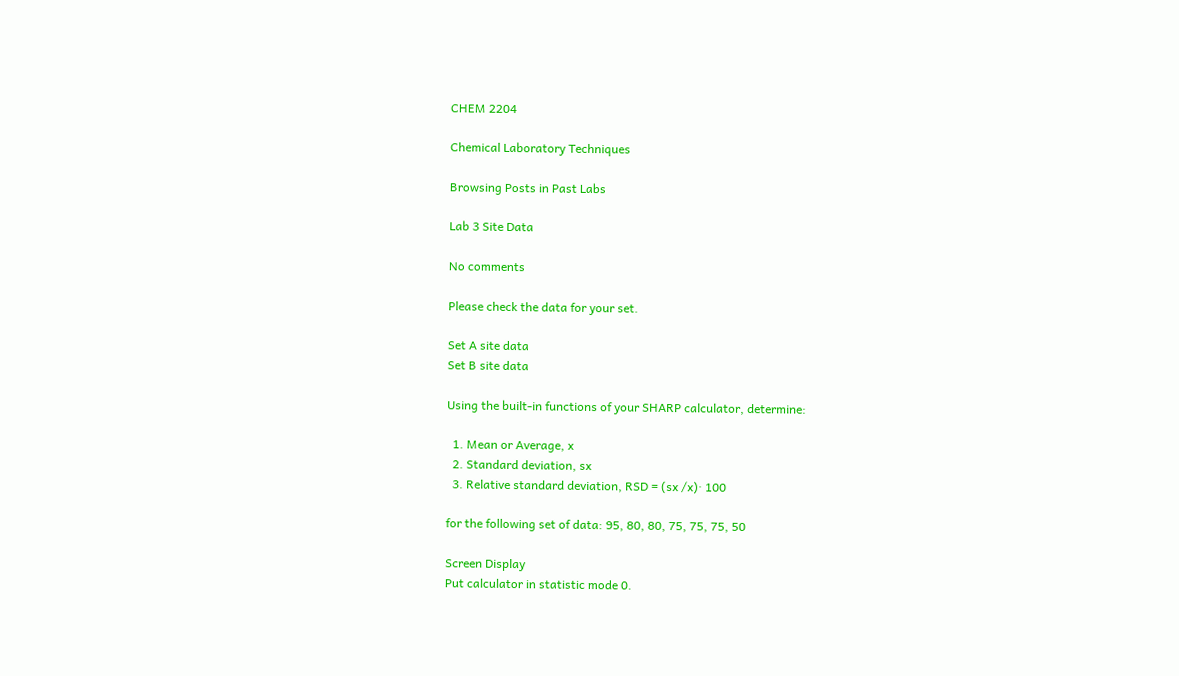CHEM 2204

Chemical Laboratory Techniques

Browsing Posts in Past Labs

Lab 3 Site Data

No comments

Please check the data for your set.

Set A site data
Set B site data

Using the built-in functions of your SHARP calculator, determine:

  1. Mean or Average, x
  2. Standard deviation, sx
  3. Relative standard deviation, RSD = (sx /x)· 100

for the following set of data: 95, 80, 80, 75, 75, 75, 50

Screen Display
Put calculator in statistic mode 0.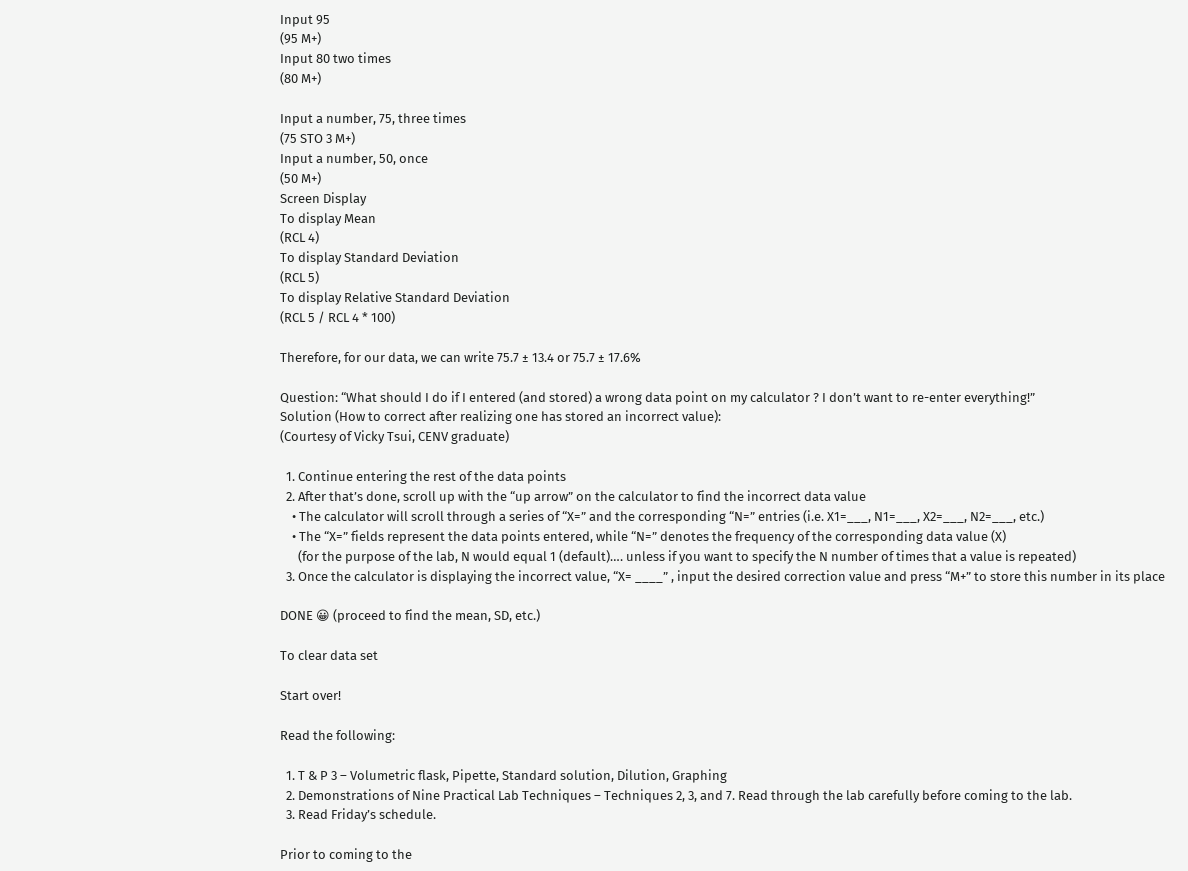Input 95
(95 M+)
Input 80 two times
(80 M+)

Input a number, 75, three times
(75 STO 3 M+)
Input a number, 50, once
(50 M+)
Screen Display
To display Mean
(RCL 4)
To display Standard Deviation
(RCL 5)
To display Relative Standard Deviation
(RCL 5 / RCL 4 * 100)

Therefore, for our data, we can write 75.7 ± 13.4 or 75.7 ± 17.6%

Question: “What should I do if I entered (and stored) a wrong data point on my calculator ? I don’t want to re-enter everything!”
Solution (How to correct after realizing one has stored an incorrect value):
(Courtesy of Vicky Tsui, CENV graduate)

  1. Continue entering the rest of the data points
  2. After that’s done, scroll up with the “up arrow” on the calculator to find the incorrect data value
    • The calculator will scroll through a series of “X=” and the corresponding “N=” entries (i.e. X1=___, N1=___, X2=___, N2=___, etc.)
    • The “X=” fields represent the data points entered, while “N=” denotes the frequency of the corresponding data value (X)
      (for the purpose of the lab, N would equal 1 (default)…. unless if you want to specify the N number of times that a value is repeated)
  3. Once the calculator is displaying the incorrect value, “X= ____” , input the desired correction value and press “M+” to store this number in its place

DONE 😀 (proceed to find the mean, SD, etc.)

To clear data set

Start over!

Read the following:

  1. T & P 3 – Volumetric flask, Pipette, Standard solution, Dilution, Graphing
  2. Demonstrations of Nine Practical Lab Techniques – Techniques 2, 3, and 7. Read through the lab carefully before coming to the lab.
  3. Read Friday’s schedule.

Prior to coming to the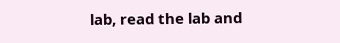lab, read the lab and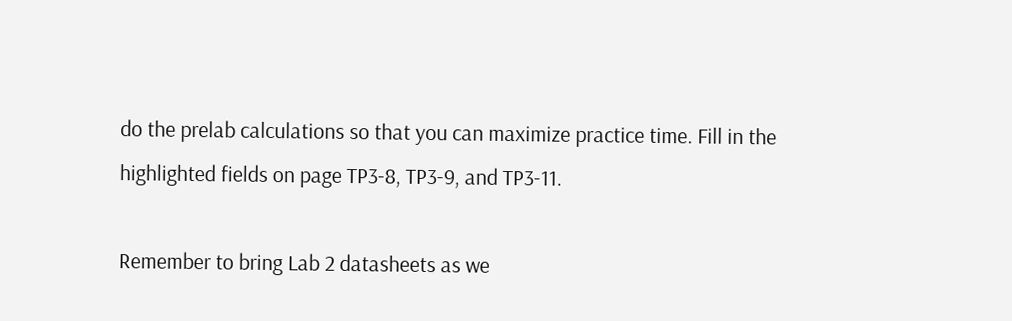do the prelab calculations so that you can maximize practice time. Fill in the highlighted fields on page TP3-8, TP3-9, and TP3-11.

Remember to bring Lab 2 datasheets as we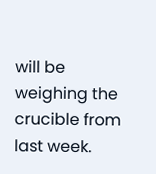will be weighing the crucible from last week.